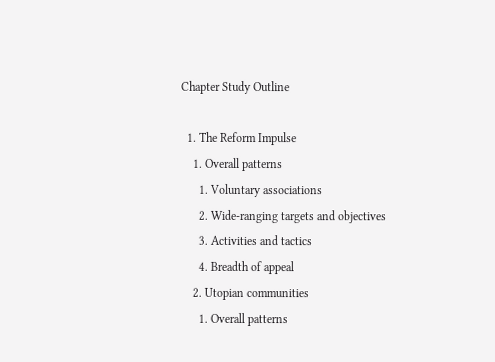Chapter Study Outline

  1. The Reform Impulse
    1. Overall patterns
      1. Voluntary associations
      2. Wide-ranging targets and objectives
      3. Activities and tactics
      4. Breadth of appeal
    2. Utopian communities
      1. Overall patterns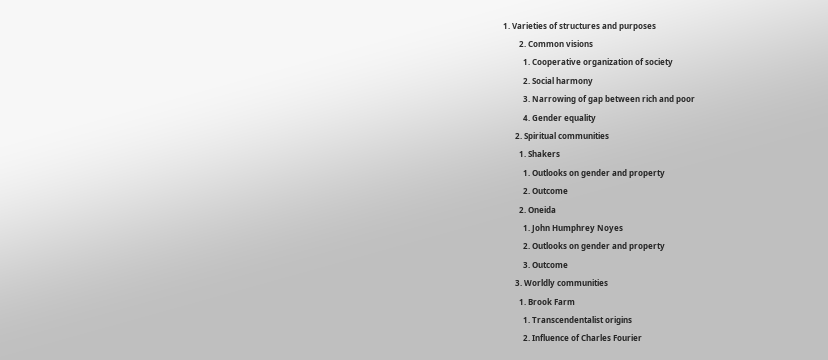1. Varieties of structures and purposes
        2. Common visions
          1. Cooperative organization of society
          2. Social harmony
          3. Narrowing of gap between rich and poor
          4. Gender equality
      2. Spiritual communities
        1. Shakers
          1. Outlooks on gender and property
          2. Outcome
        2. Oneida
          1. John Humphrey Noyes
          2. Outlooks on gender and property
          3. Outcome
      3. Worldly communities
        1. Brook Farm
          1. Transcendentalist origins
          2. Influence of Charles Fourier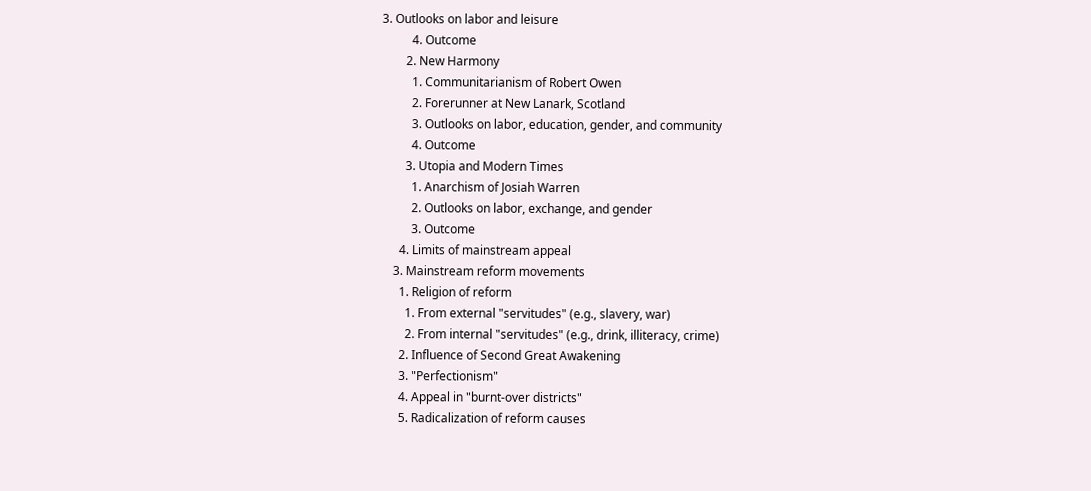3. Outlooks on labor and leisure
          4. Outcome
        2. New Harmony
          1. Communitarianism of Robert Owen
          2. Forerunner at New Lanark, Scotland
          3. Outlooks on labor, education, gender, and community
          4. Outcome
        3. Utopia and Modern Times
          1. Anarchism of Josiah Warren
          2. Outlooks on labor, exchange, and gender
          3. Outcome
      4. Limits of mainstream appeal
    3. Mainstream reform movements
      1. Religion of reform
        1. From external "servitudes" (e.g., slavery, war)
        2. From internal "servitudes" (e.g., drink, illiteracy, crime)
      2. Influence of Second Great Awakening
      3. "Perfectionism"
      4. Appeal in "burnt-over districts"
      5. Radicalization of reform causes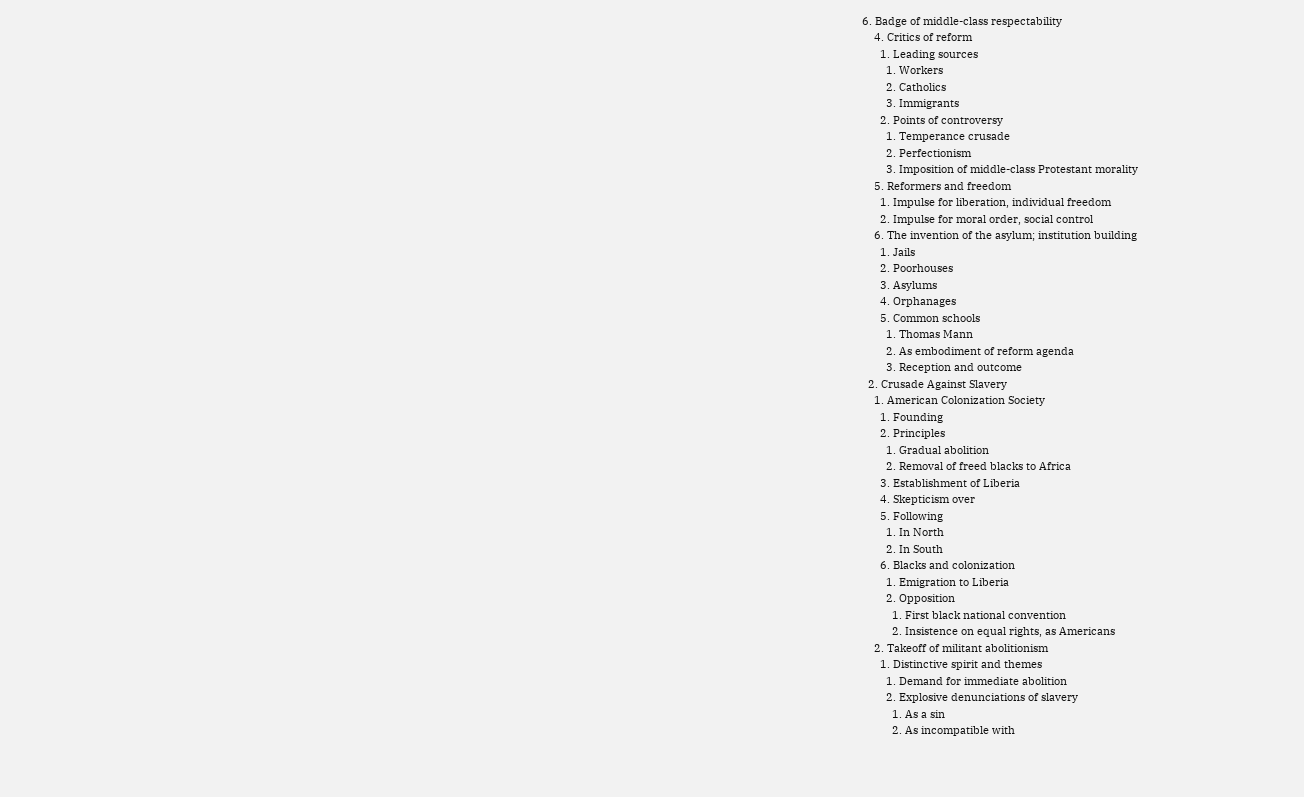6. Badge of middle-class respectability
    4. Critics of reform
      1. Leading sources
        1. Workers
        2. Catholics
        3. Immigrants
      2. Points of controversy
        1. Temperance crusade
        2. Perfectionism
        3. Imposition of middle-class Protestant morality
    5. Reformers and freedom
      1. Impulse for liberation, individual freedom
      2. Impulse for moral order, social control
    6. The invention of the asylum; institution building
      1. Jails
      2. Poorhouses
      3. Asylums
      4. Orphanages
      5. Common schools
        1. Thomas Mann
        2. As embodiment of reform agenda
        3. Reception and outcome
  2. Crusade Against Slavery
    1. American Colonization Society
      1. Founding
      2. Principles
        1. Gradual abolition
        2. Removal of freed blacks to Africa
      3. Establishment of Liberia
      4. Skepticism over
      5. Following
        1. In North
        2. In South
      6. Blacks and colonization
        1. Emigration to Liberia
        2. Opposition
          1. First black national convention
          2. Insistence on equal rights, as Americans
    2. Takeoff of militant abolitionism
      1. Distinctive spirit and themes
        1. Demand for immediate abolition
        2. Explosive denunciations of slavery
          1. As a sin
          2. As incompatible with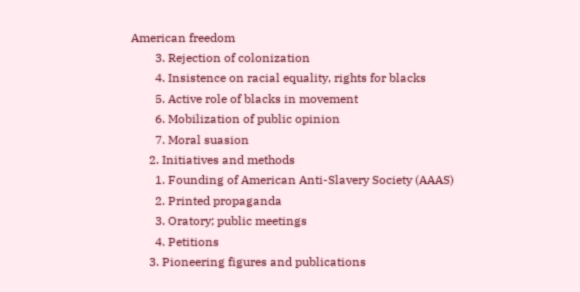American freedom
        3. Rejection of colonization
        4. Insistence on racial equality, rights for blacks
        5. Active role of blacks in movement
        6. Mobilization of public opinion
        7. Moral suasion
      2. Initiatives and methods
        1. Founding of American Anti-Slavery Society (AAAS)
        2. Printed propaganda
        3. Oratory; public meetings
        4. Petitions
      3. Pioneering figures and publications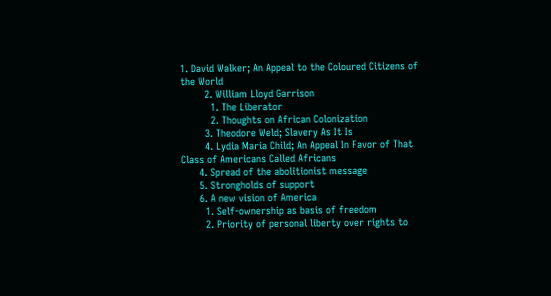1. David Walker; An Appeal to the Coloured Citizens of the World
        2. William Lloyd Garrison
          1. The Liberator
          2. Thoughts on African Colonization
        3. Theodore Weld; Slavery As It Is
        4. Lydia Maria Child; An Appeal In Favor of That Class of Americans Called Africans
      4. Spread of the abolitionist message
      5. Strongholds of support
      6. A new vision of America
        1. Self-ownership as basis of freedom
        2. Priority of personal liberty over rights to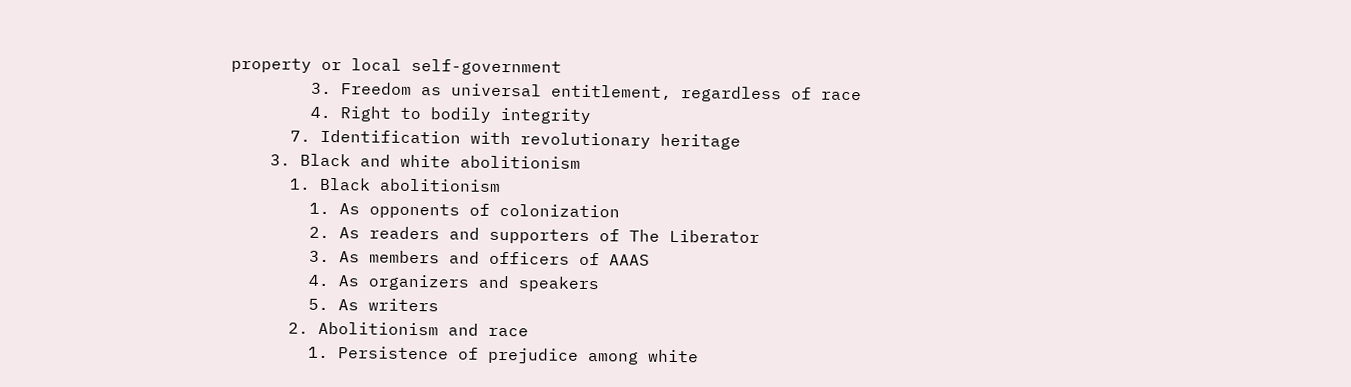property or local self-government
        3. Freedom as universal entitlement, regardless of race
        4. Right to bodily integrity
      7. Identification with revolutionary heritage
    3. Black and white abolitionism
      1. Black abolitionism
        1. As opponents of colonization
        2. As readers and supporters of The Liberator
        3. As members and officers of AAAS
        4. As organizers and speakers
        5. As writers
      2. Abolitionism and race
        1. Persistence of prejudice among white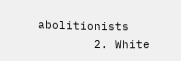abolitionists
        2. White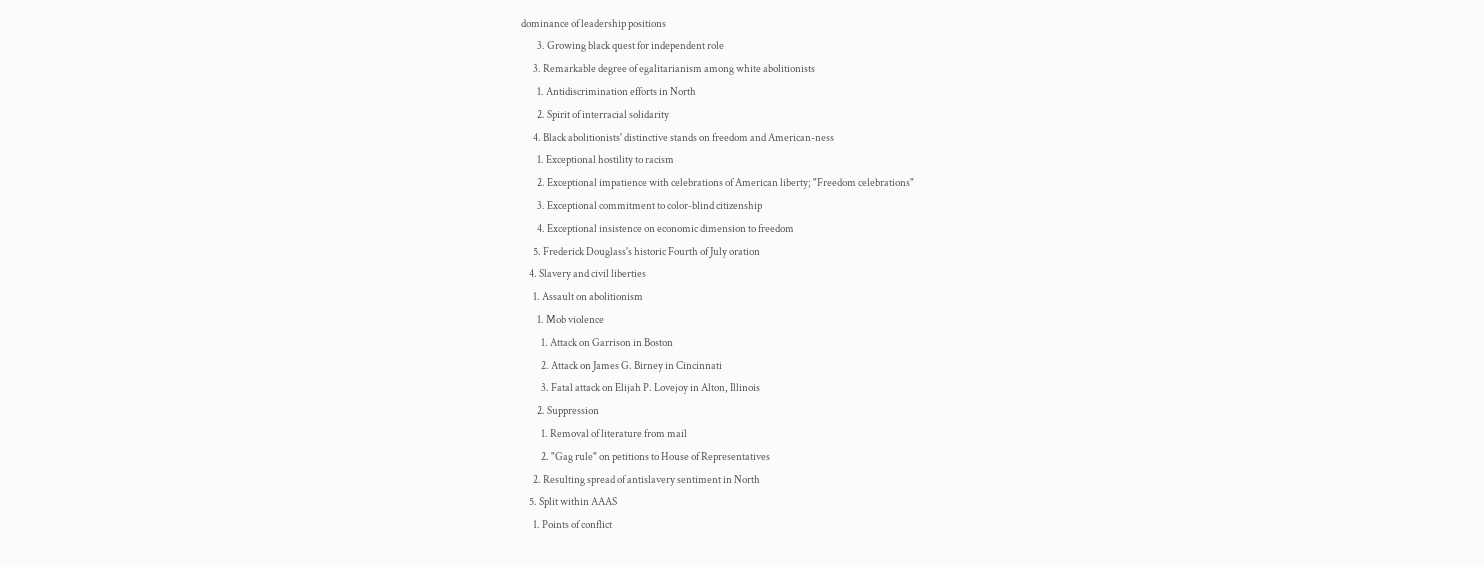dominance of leadership positions
        3. Growing black quest for independent role
      3. Remarkable degree of egalitarianism among white abolitionists
        1. Antidiscrimination efforts in North
        2. Spirit of interracial solidarity
      4. Black abolitionists' distinctive stands on freedom and American-ness
        1. Exceptional hostility to racism
        2. Exceptional impatience with celebrations of American liberty; "Freedom celebrations"
        3. Exceptional commitment to color-blind citizenship
        4. Exceptional insistence on economic dimension to freedom
      5. Frederick Douglass's historic Fourth of July oration
    4. Slavery and civil liberties
      1. Assault on abolitionism
        1. Mob violence
          1. Attack on Garrison in Boston
          2. Attack on James G. Birney in Cincinnati
          3. Fatal attack on Elijah P. Lovejoy in Alton, Illinois
        2. Suppression
          1. Removal of literature from mail
          2. "Gag rule" on petitions to House of Representatives
      2. Resulting spread of antislavery sentiment in North
    5. Split within AAAS
      1. Points of conflict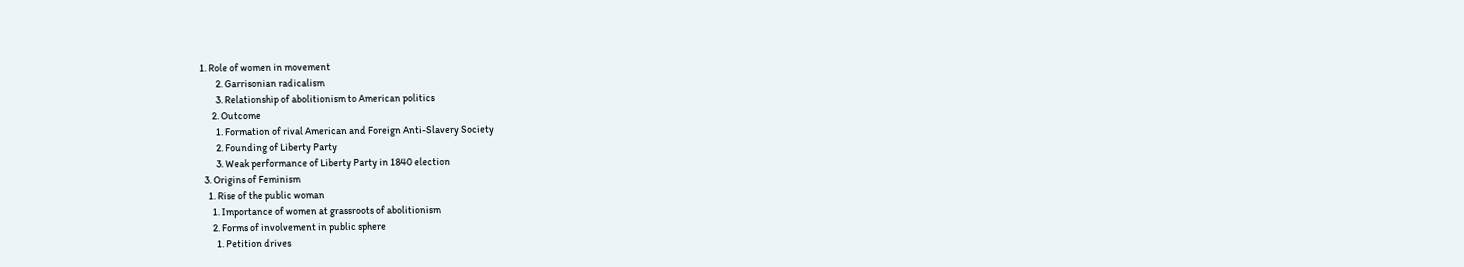1. Role of women in movement
        2. Garrisonian radicalism
        3. Relationship of abolitionism to American politics
      2. Outcome
        1. Formation of rival American and Foreign Anti-Slavery Society
        2. Founding of Liberty Party
        3. Weak performance of Liberty Party in 1840 election
  3. Origins of Feminism
    1. Rise of the public woman
      1. Importance of women at grassroots of abolitionism
      2. Forms of involvement in public sphere
        1. Petition drives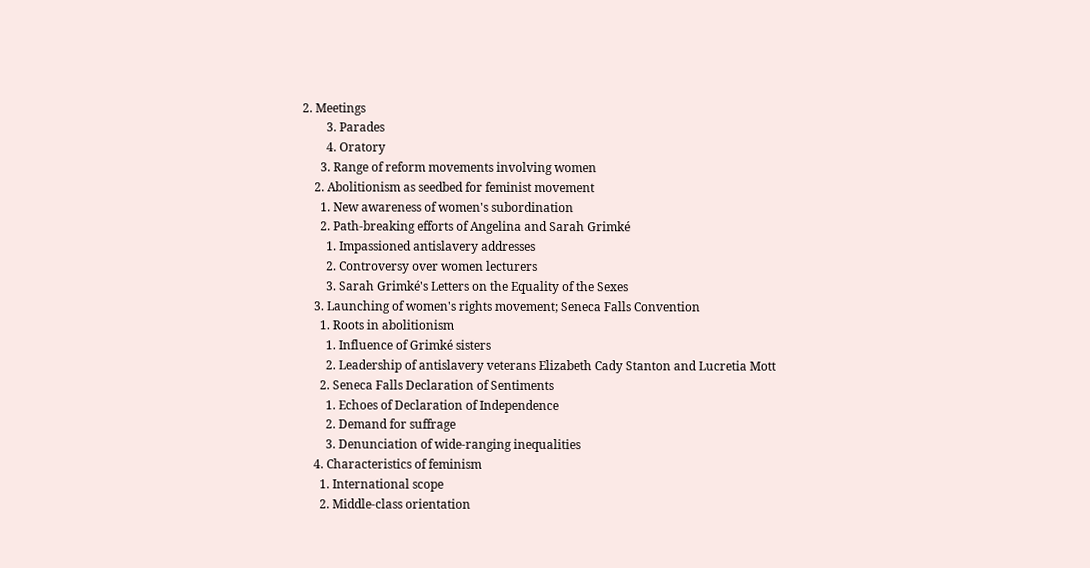2. Meetings
        3. Parades
        4. Oratory
      3. Range of reform movements involving women
    2. Abolitionism as seedbed for feminist movement
      1. New awareness of women's subordination
      2. Path-breaking efforts of Angelina and Sarah Grimké
        1. Impassioned antislavery addresses
        2. Controversy over women lecturers
        3. Sarah Grimké's Letters on the Equality of the Sexes
    3. Launching of women's rights movement; Seneca Falls Convention
      1. Roots in abolitionism
        1. Influence of Grimké sisters
        2. Leadership of antislavery veterans Elizabeth Cady Stanton and Lucretia Mott
      2. Seneca Falls Declaration of Sentiments
        1. Echoes of Declaration of Independence
        2. Demand for suffrage
        3. Denunciation of wide-ranging inequalities
    4. Characteristics of feminism
      1. International scope
      2. Middle-class orientation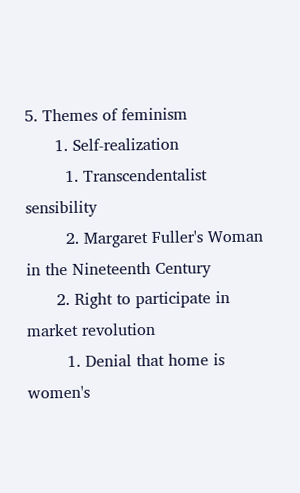5. Themes of feminism
      1. Self-realization
        1. Transcendentalist sensibility
        2. Margaret Fuller's Woman in the Nineteenth Century
      2. Right to participate in market revolution
        1. Denial that home is women's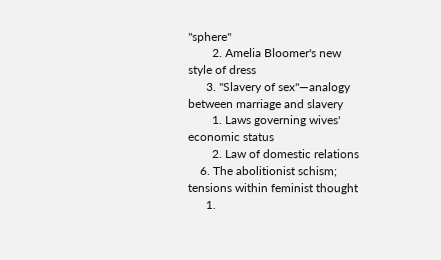"sphere"
        2. Amelia Bloomer's new style of dress
      3. "Slavery of sex"—analogy between marriage and slavery
        1. Laws governing wives' economic status
        2. Law of domestic relations
    6. The abolitionist schism; tensions within feminist thought
      1.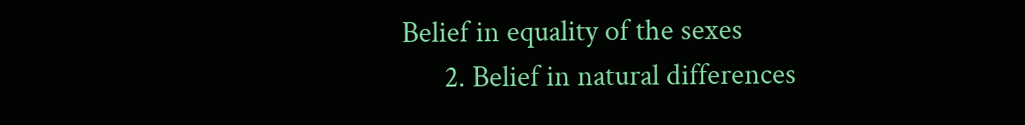Belief in equality of the sexes
      2. Belief in natural differences